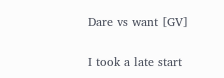Dare vs want [GV]

I took a late start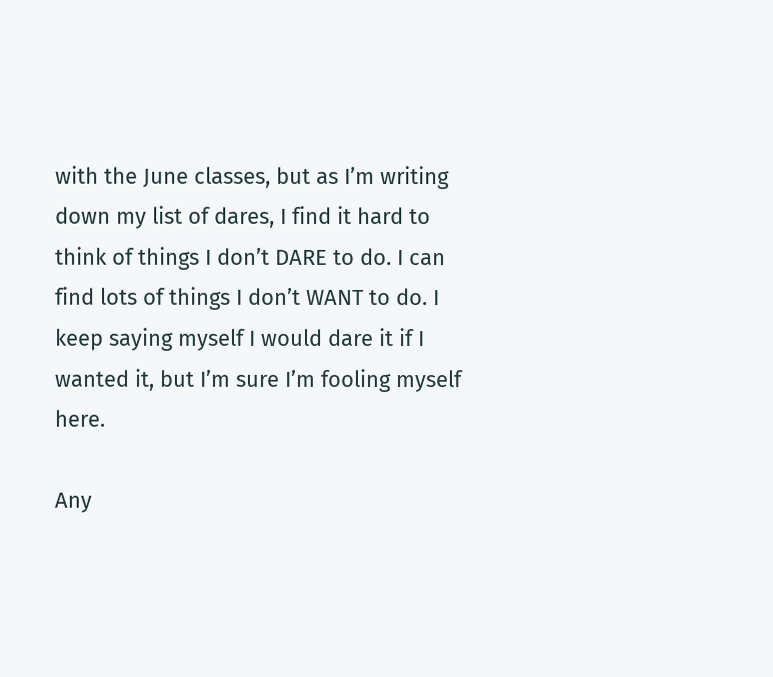with the June classes, but as I’m writing down my list of dares, I find it hard to think of things I don’t DARE to do. I can find lots of things I don’t WANT to do. I keep saying myself I would dare it if I wanted it, but I’m sure I’m fooling myself here.

Any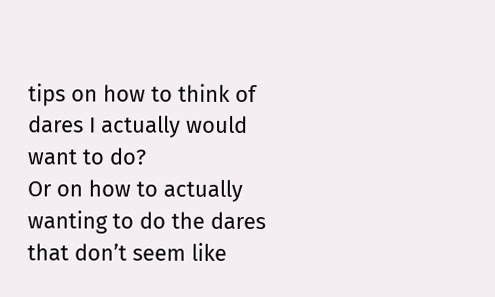tips on how to think of dares I actually would want to do?
Or on how to actually wanting to do the dares that don’t seem like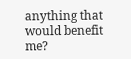anything that would benefit me?